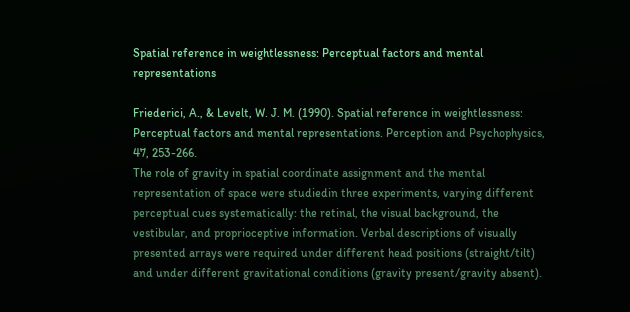Spatial reference in weightlessness: Perceptual factors and mental representations

Friederici, A., & Levelt, W. J. M. (1990). Spatial reference in weightlessness: Perceptual factors and mental representations. Perception and Psychophysics, 47, 253-266.
The role of gravity in spatial coordinate assignment and the mental representation of space were studiedin three experiments, varying different perceptual cues systematically: the retinal, the visual background, the vestibular, and proprioceptive information. Verbal descriptions of visually presented arrays were required under different head positions (straight/tilt) and under different gravitational conditions (gravity present/gravity absent).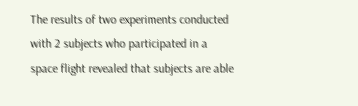The results of two experiments conducted with 2 subjects who participated in a space flight revealed that subjects are able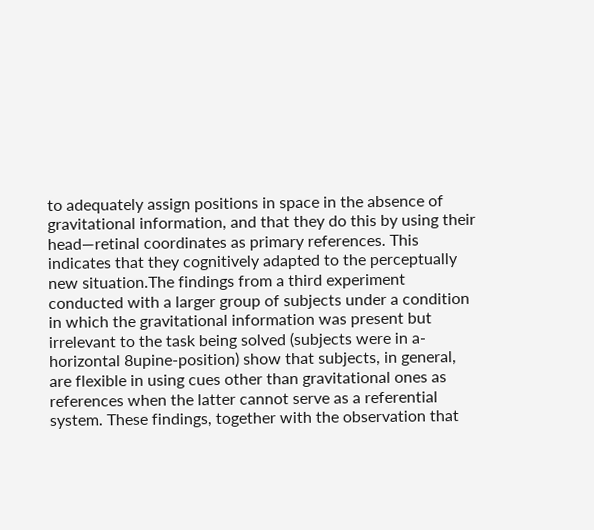to adequately assign positions in space in the absence of gravitational information, and that they do this by using their head—retinal coordinates as primary references. This indicates that they cognitively adapted to the perceptually new situation.The findings from a third experiment conducted with a larger group of subjects under a condition in which the gravitational information was present but irrelevant to the task being solved (subjects were in a-horizontal 8upine-position) show that subjects, in general, are flexible in using cues other than gravitational ones as references when the latter cannot serve as a referential system. These findings, together with the observation that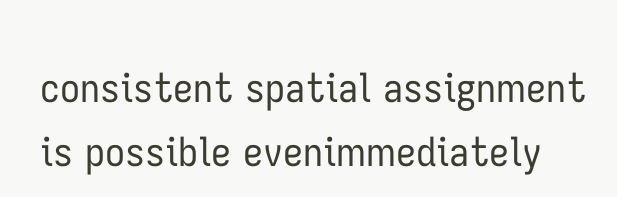consistent spatial assignment is possible evenimmediately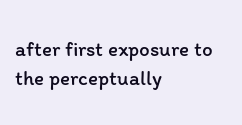after first exposure to the perceptually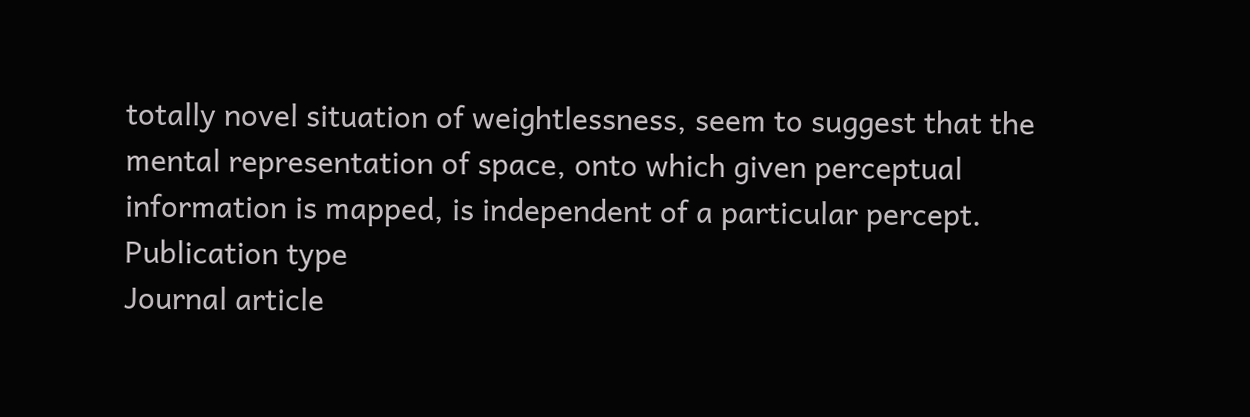totally novel situation of weightlessness, seem to suggest that the mental representation of space, onto which given perceptual information is mapped, is independent of a particular percept.
Publication type
Journal article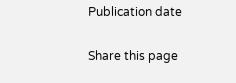Publication date

Share this page